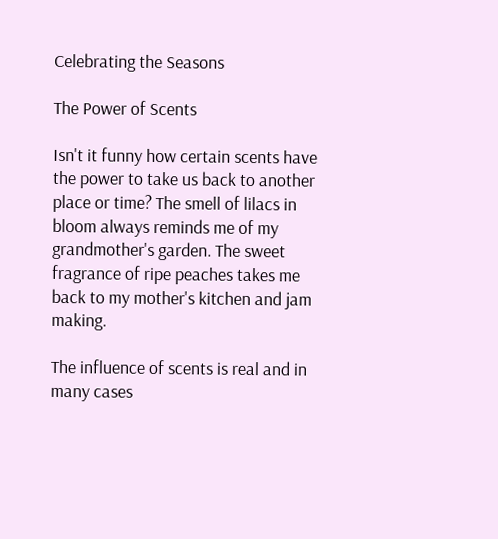Celebrating the Seasons

The Power of Scents

Isn't it funny how certain scents have the power to take us back to another place or time? The smell of lilacs in bloom always reminds me of my grandmother's garden. The sweet fragrance of ripe peaches takes me back to my mother's kitchen and jam making.

The influence of scents is real and in many cases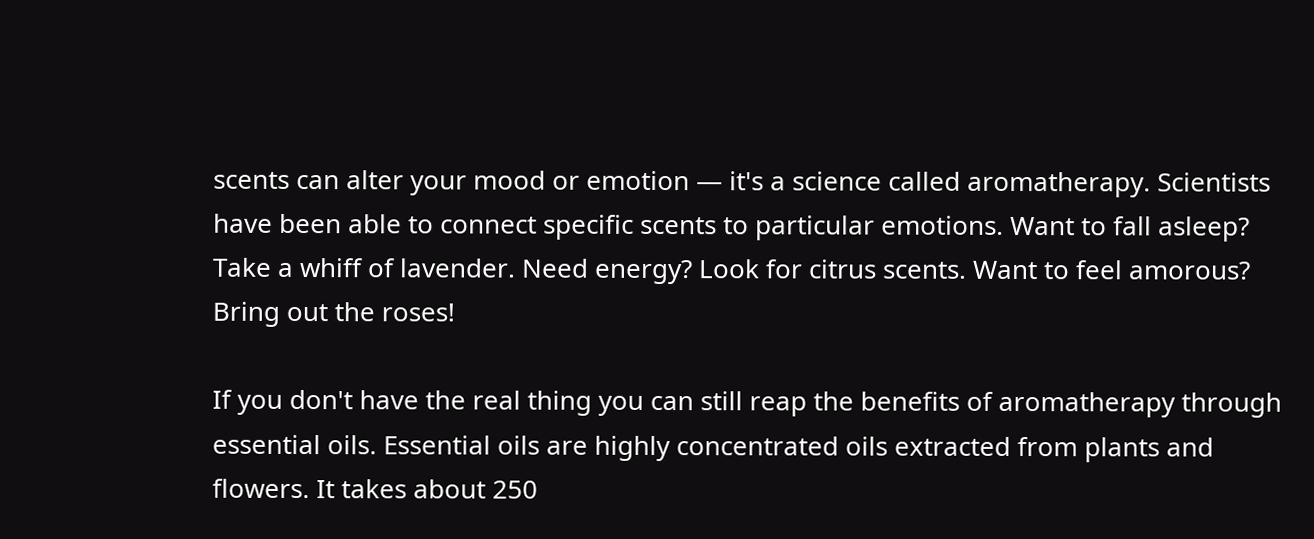scents can alter your mood or emotion — it's a science called aromatherapy. Scientists have been able to connect specific scents to particular emotions. Want to fall asleep? Take a whiff of lavender. Need energy? Look for citrus scents. Want to feel amorous? Bring out the roses!

If you don't have the real thing you can still reap the benefits of aromatherapy through essential oils. Essential oils are highly concentrated oils extracted from plants and flowers. It takes about 250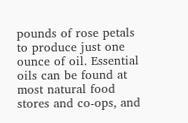pounds of rose petals to produce just one ounce of oil. Essential oils can be found at most natural food stores and co-ops, and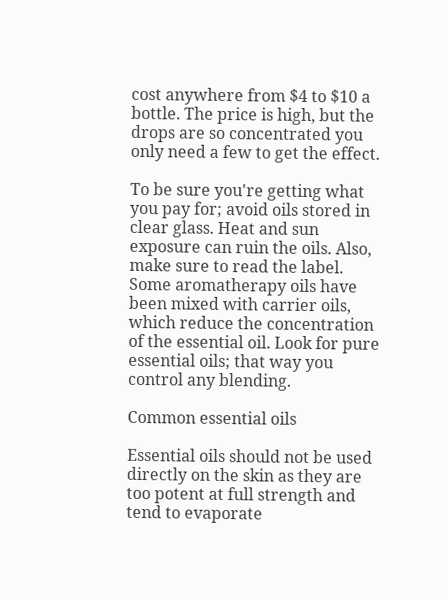cost anywhere from $4 to $10 a bottle. The price is high, but the drops are so concentrated you only need a few to get the effect.

To be sure you're getting what you pay for; avoid oils stored in clear glass. Heat and sun exposure can ruin the oils. Also, make sure to read the label. Some aromatherapy oils have been mixed with carrier oils, which reduce the concentration of the essential oil. Look for pure essential oils; that way you control any blending.

Common essential oils

Essential oils should not be used directly on the skin as they are too potent at full strength and tend to evaporate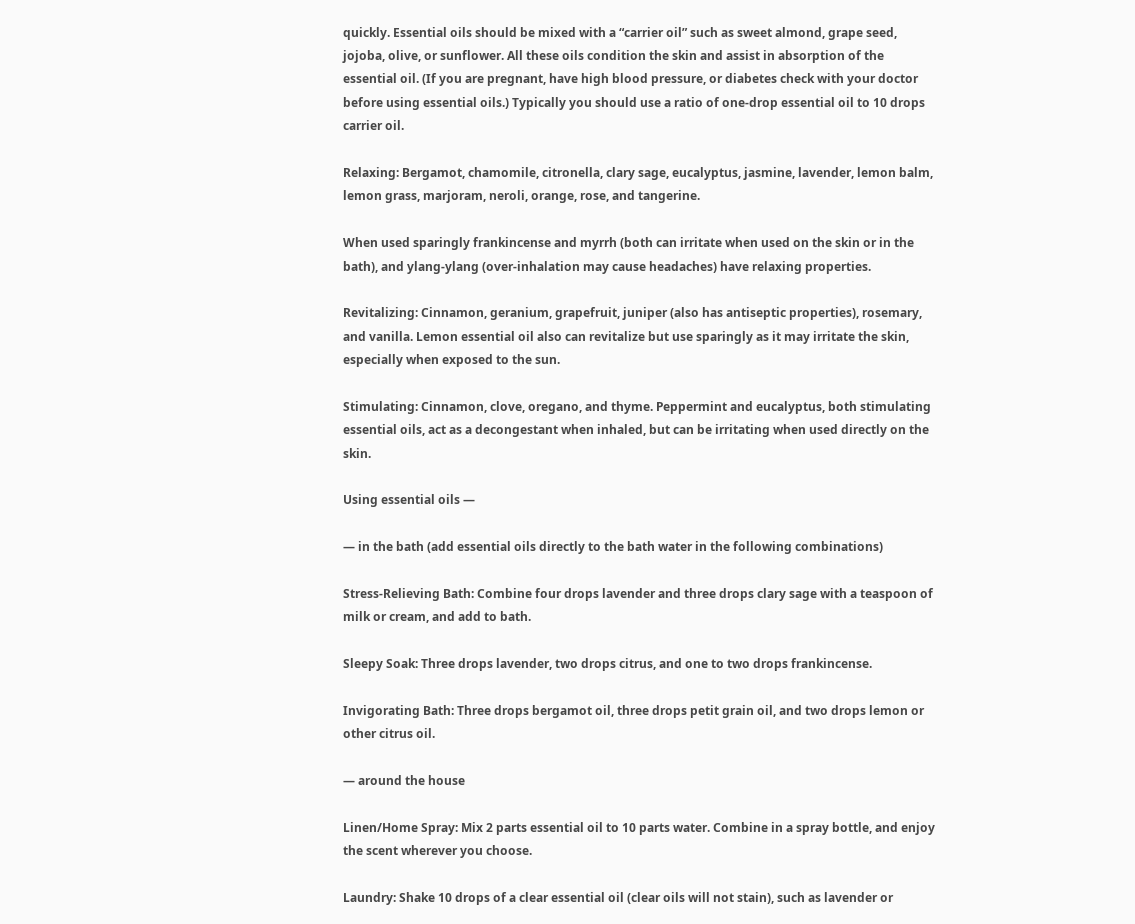quickly. Essential oils should be mixed with a “carrier oil” such as sweet almond, grape seed, jojoba, olive, or sunflower. All these oils condition the skin and assist in absorption of the essential oil. (If you are pregnant, have high blood pressure, or diabetes check with your doctor before using essential oils.) Typically you should use a ratio of one-drop essential oil to 10 drops carrier oil.

Relaxing: Bergamot, chamomile, citronella, clary sage, eucalyptus, jasmine, lavender, lemon balm, lemon grass, marjoram, neroli, orange, rose, and tangerine.

When used sparingly frankincense and myrrh (both can irritate when used on the skin or in the bath), and ylang-ylang (over-inhalation may cause headaches) have relaxing properties.

Revitalizing: Cinnamon, geranium, grapefruit, juniper (also has antiseptic properties), rosemary, and vanilla. Lemon essential oil also can revitalize but use sparingly as it may irritate the skin, especially when exposed to the sun.

Stimulating: Cinnamon, clove, oregano, and thyme. Peppermint and eucalyptus, both stimulating essential oils, act as a decongestant when inhaled, but can be irritating when used directly on the skin.

Using essential oils —

— in the bath (add essential oils directly to the bath water in the following combinations)

Stress-Relieving Bath: Combine four drops lavender and three drops clary sage with a teaspoon of milk or cream, and add to bath.

Sleepy Soak: Three drops lavender, two drops citrus, and one to two drops frankincense.

Invigorating Bath: Three drops bergamot oil, three drops petit grain oil, and two drops lemon or other citrus oil.

— around the house

Linen/Home Spray: Mix 2 parts essential oil to 10 parts water. Combine in a spray bottle, and enjoy the scent wherever you choose.

Laundry: Shake 10 drops of a clear essential oil (clear oils will not stain), such as lavender or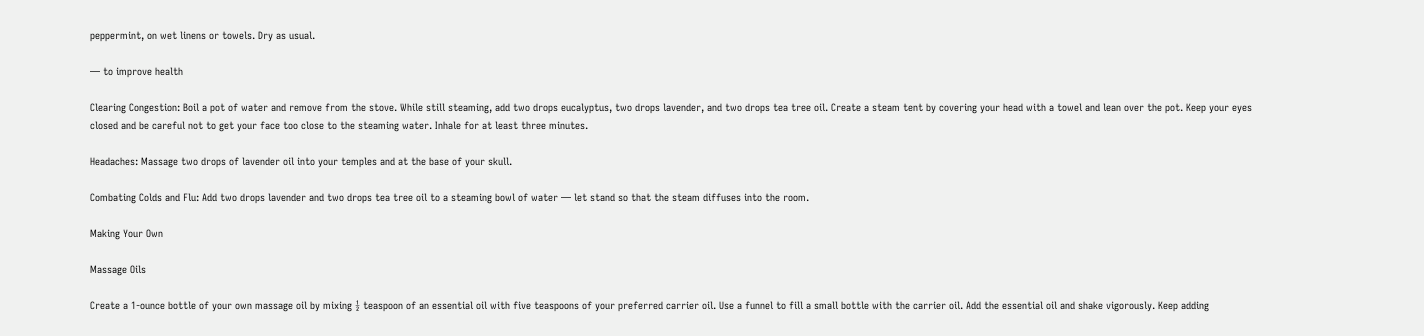peppermint, on wet linens or towels. Dry as usual.

— to improve health

Clearing Congestion: Boil a pot of water and remove from the stove. While still steaming, add two drops eucalyptus, two drops lavender, and two drops tea tree oil. Create a steam tent by covering your head with a towel and lean over the pot. Keep your eyes closed and be careful not to get your face too close to the steaming water. Inhale for at least three minutes.

Headaches: Massage two drops of lavender oil into your temples and at the base of your skull.

Combating Colds and Flu: Add two drops lavender and two drops tea tree oil to a steaming bowl of water — let stand so that the steam diffuses into the room.

Making Your Own

Massage Oils

Create a 1-ounce bottle of your own massage oil by mixing ½ teaspoon of an essential oil with five teaspoons of your preferred carrier oil. Use a funnel to fill a small bottle with the carrier oil. Add the essential oil and shake vigorously. Keep adding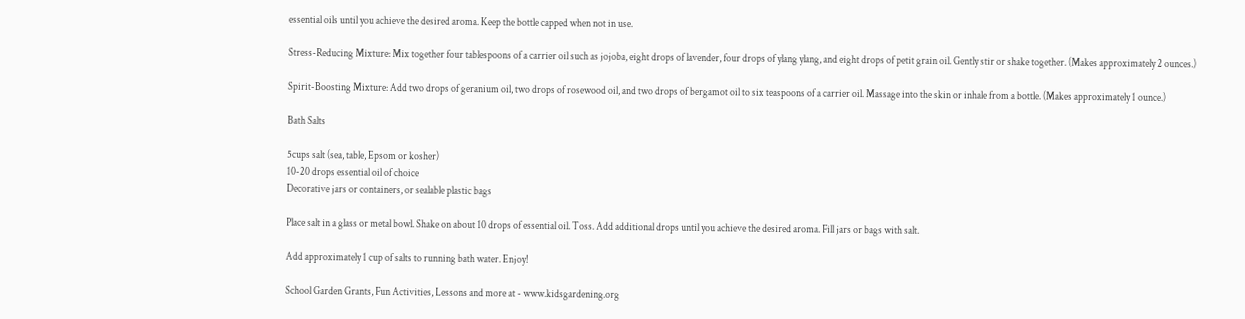essential oils until you achieve the desired aroma. Keep the bottle capped when not in use.

Stress-Reducing Mixture: Mix together four tablespoons of a carrier oil such as jojoba, eight drops of lavender, four drops of ylang ylang, and eight drops of petit grain oil. Gently stir or shake together. (Makes approximately 2 ounces.)

Spirit-Boosting Mixture: Add two drops of geranium oil, two drops of rosewood oil, and two drops of bergamot oil to six teaspoons of a carrier oil. Massage into the skin or inhale from a bottle. (Makes approximately 1 ounce.)

Bath Salts

5cups salt (sea, table, Epsom or kosher)
10-20 drops essential oil of choice
Decorative jars or containers, or sealable plastic bags

Place salt in a glass or metal bowl. Shake on about 10 drops of essential oil. Toss. Add additional drops until you achieve the desired aroma. Fill jars or bags with salt.

Add approximately 1 cup of salts to running bath water. Enjoy!

School Garden Grants, Fun Activities, Lessons and more at - www.kidsgardening.org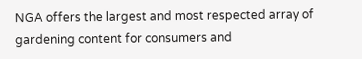NGA offers the largest and most respected array of gardening content for consumers and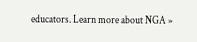educators. Learn more about NGA »